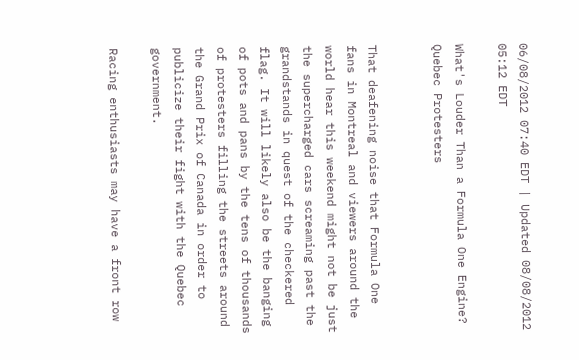06/08/2012 07:40 EDT | Updated 08/08/2012 05:12 EDT

What's Louder Than a Formula One Engine? Quebec Protesters


That deafening noise that Formula One fans in Montreal and viewers around the world hear this weekend might not be just the supercharged cars screaming past the grandstands in quest of the checkered flag. It will likely also be the banging of pots and pans by the tens of thousands of protesters filling the streets around the Grand Prix of Canada in order to publicize their fight with the Quebec government.

Racing enthusiasts may have a front row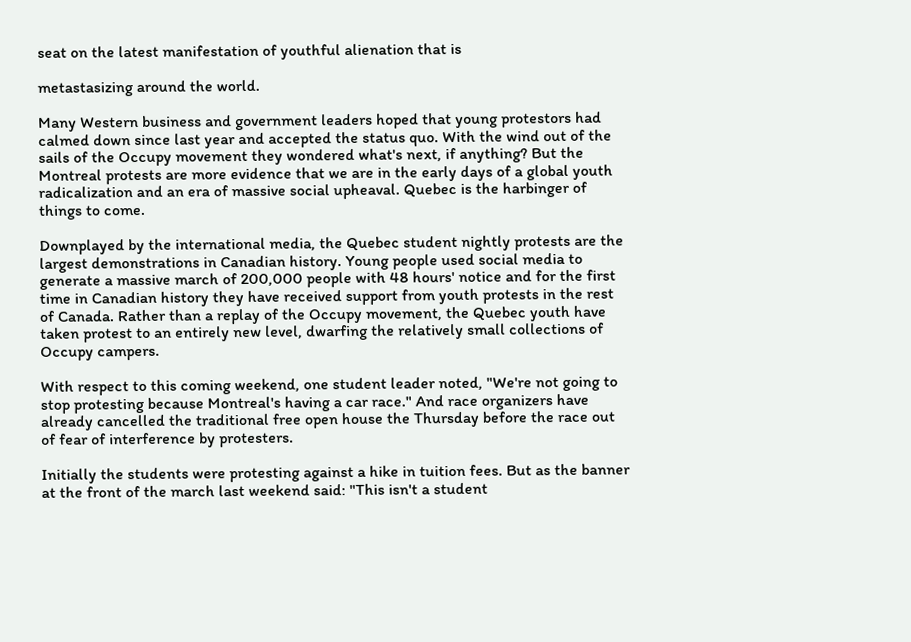seat on the latest manifestation of youthful alienation that is

metastasizing around the world.

Many Western business and government leaders hoped that young protestors had calmed down since last year and accepted the status quo. With the wind out of the sails of the Occupy movement they wondered what's next, if anything? But the Montreal protests are more evidence that we are in the early days of a global youth radicalization and an era of massive social upheaval. Quebec is the harbinger of things to come.

Downplayed by the international media, the Quebec student nightly protests are the largest demonstrations in Canadian history. Young people used social media to generate a massive march of 200,000 people with 48 hours' notice and for the first time in Canadian history they have received support from youth protests in the rest of Canada. Rather than a replay of the Occupy movement, the Quebec youth have taken protest to an entirely new level, dwarfing the relatively small collections of Occupy campers.

With respect to this coming weekend, one student leader noted, "We're not going to stop protesting because Montreal's having a car race." And race organizers have already cancelled the traditional free open house the Thursday before the race out of fear of interference by protesters.

Initially the students were protesting against a hike in tuition fees. But as the banner at the front of the march last weekend said: "This isn't a student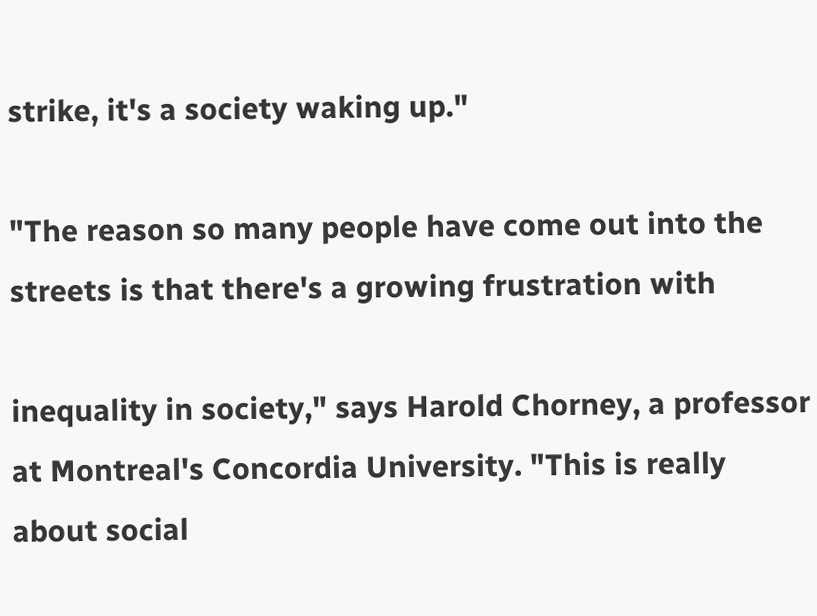strike, it's a society waking up."

"The reason so many people have come out into the streets is that there's a growing frustration with

inequality in society," says Harold Chorney, a professor at Montreal's Concordia University. "This is really about social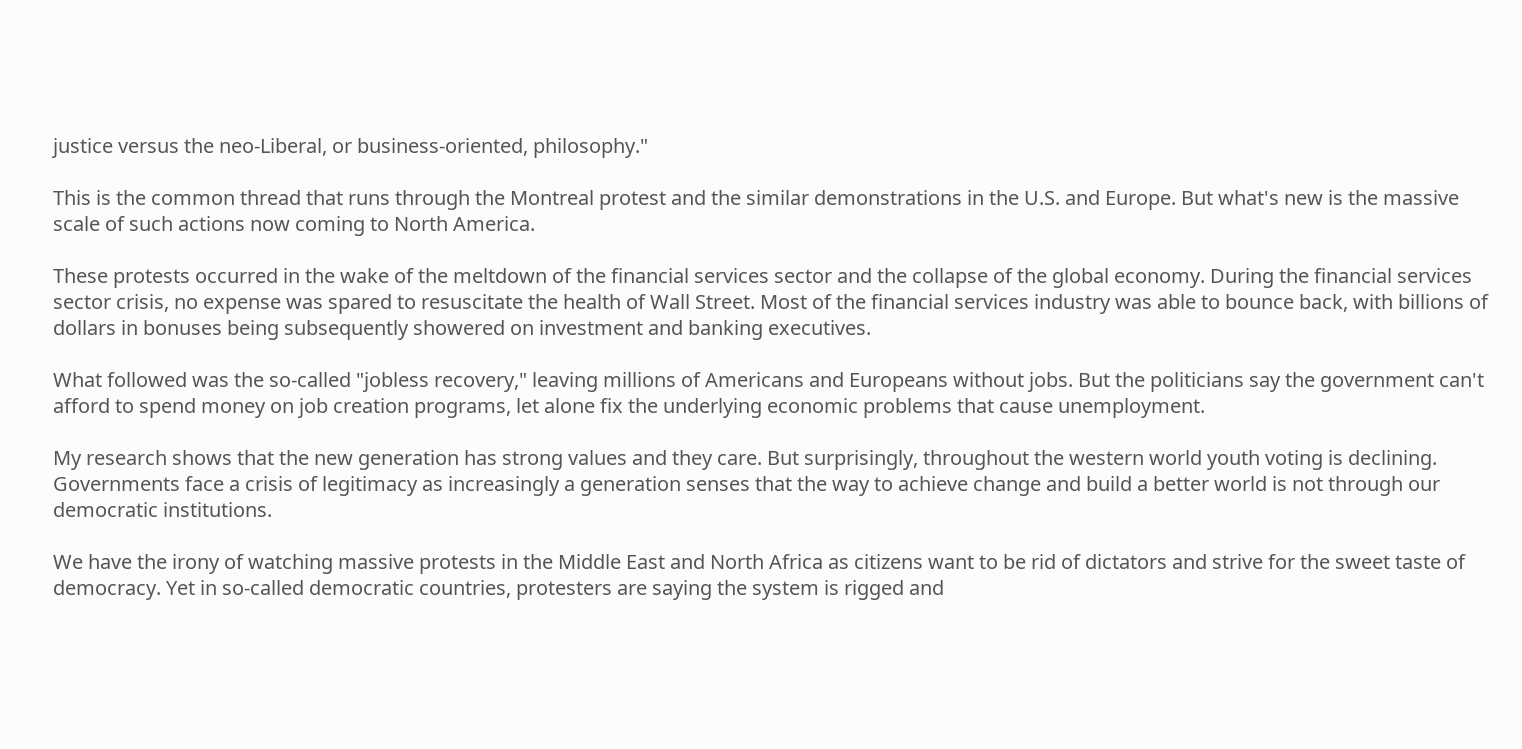justice versus the neo-Liberal, or business-oriented, philosophy."

This is the common thread that runs through the Montreal protest and the similar demonstrations in the U.S. and Europe. But what's new is the massive scale of such actions now coming to North America.

These protests occurred in the wake of the meltdown of the financial services sector and the collapse of the global economy. During the financial services sector crisis, no expense was spared to resuscitate the health of Wall Street. Most of the financial services industry was able to bounce back, with billions of dollars in bonuses being subsequently showered on investment and banking executives.

What followed was the so-called "jobless recovery," leaving millions of Americans and Europeans without jobs. But the politicians say the government can't afford to spend money on job creation programs, let alone fix the underlying economic problems that cause unemployment.

My research shows that the new generation has strong values and they care. But surprisingly, throughout the western world youth voting is declining. Governments face a crisis of legitimacy as increasingly a generation senses that the way to achieve change and build a better world is not through our democratic institutions.

We have the irony of watching massive protests in the Middle East and North Africa as citizens want to be rid of dictators and strive for the sweet taste of democracy. Yet in so-called democratic countries, protesters are saying the system is rigged and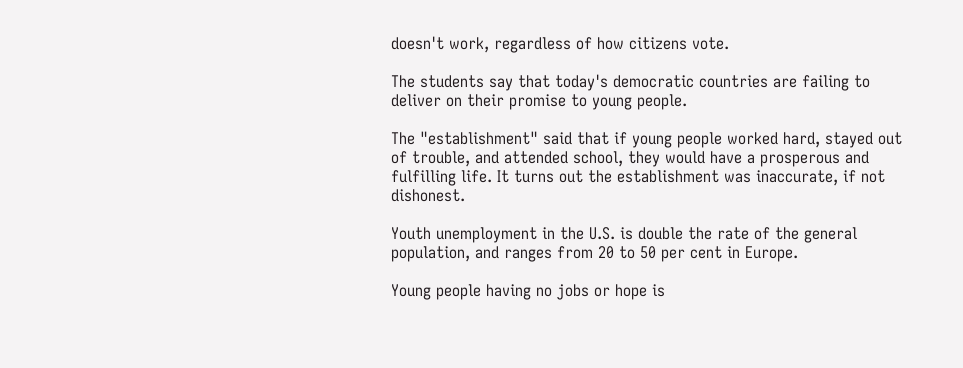doesn't work, regardless of how citizens vote.

The students say that today's democratic countries are failing to deliver on their promise to young people.

The "establishment" said that if young people worked hard, stayed out of trouble, and attended school, they would have a prosperous and fulfilling life. It turns out the establishment was inaccurate, if not dishonest.

Youth unemployment in the U.S. is double the rate of the general population, and ranges from 20 to 50 per cent in Europe.

Young people having no jobs or hope is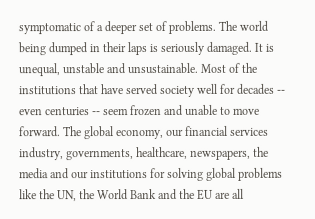symptomatic of a deeper set of problems. The world being dumped in their laps is seriously damaged. It is unequal, unstable and unsustainable. Most of the institutions that have served society well for decades -- even centuries -- seem frozen and unable to move forward. The global economy, our financial services industry, governments, healthcare, newspapers, the media and our institutions for solving global problems like the UN, the World Bank and the EU are all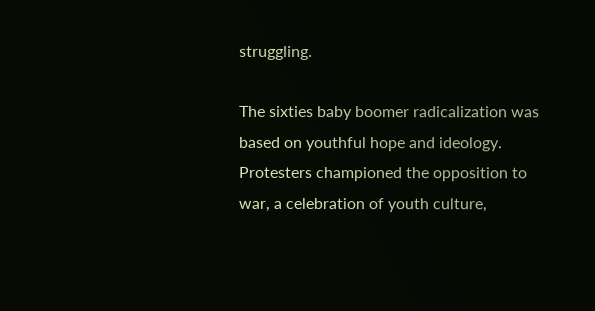struggling.

The sixties baby boomer radicalization was based on youthful hope and ideology. Protesters championed the opposition to war, a celebration of youth culture,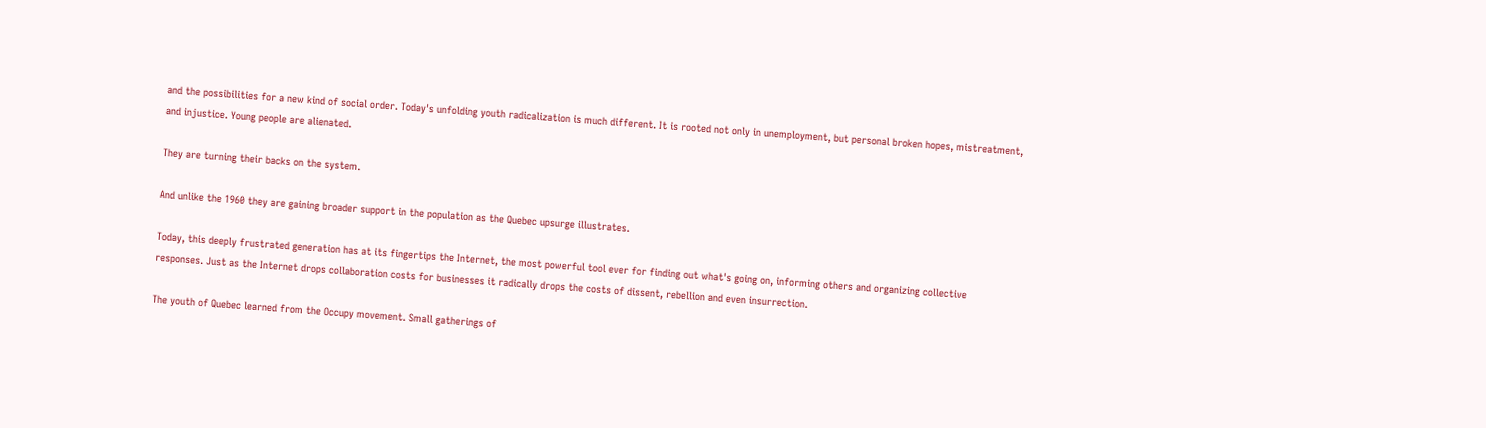and the possibilities for a new kind of social order. Today's unfolding youth radicalization is much different. It is rooted not only in unemployment, but personal broken hopes, mistreatment, and injustice. Young people are alienated.

They are turning their backs on the system.

And unlike the 1960 they are gaining broader support in the population as the Quebec upsurge illustrates.

Today, this deeply frustrated generation has at its fingertips the Internet, the most powerful tool ever for finding out what's going on, informing others and organizing collective responses. Just as the Internet drops collaboration costs for businesses it radically drops the costs of dissent, rebellion and even insurrection.

The youth of Quebec learned from the Occupy movement. Small gatherings of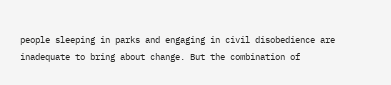people sleeping in parks and engaging in civil disobedience are inadequate to bring about change. But the combination of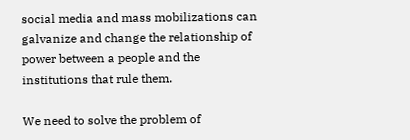social media and mass mobilizations can galvanize and change the relationship of power between a people and the institutions that rule them.

We need to solve the problem of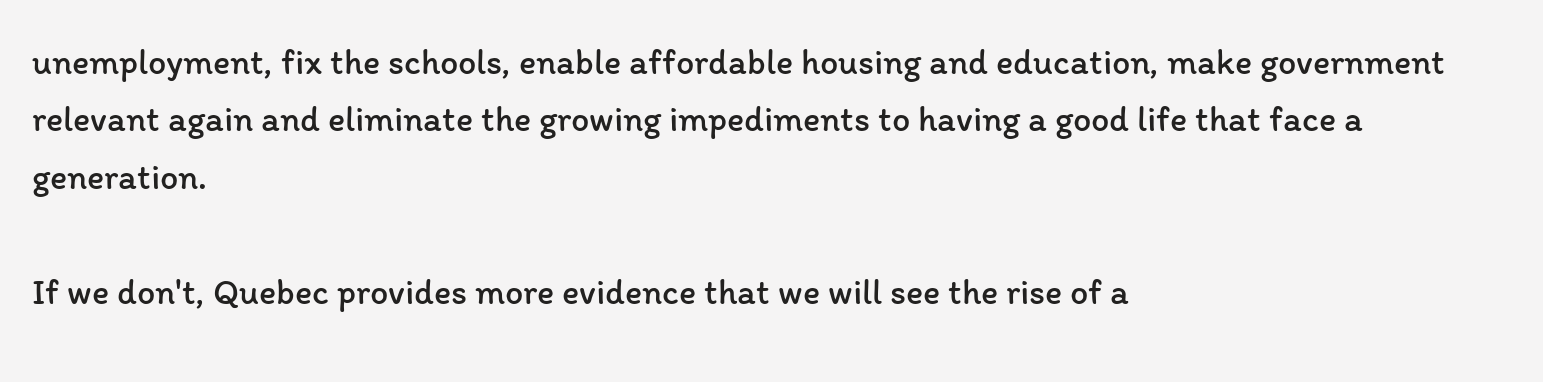unemployment, fix the schools, enable affordable housing and education, make government relevant again and eliminate the growing impediments to having a good life that face a generation.

If we don't, Quebec provides more evidence that we will see the rise of a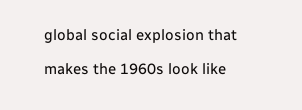global social explosion that

makes the 1960s look like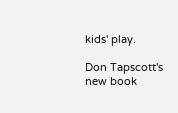kids' play.

Don Tapscott's new book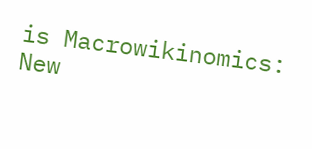is Macrowikinomics: New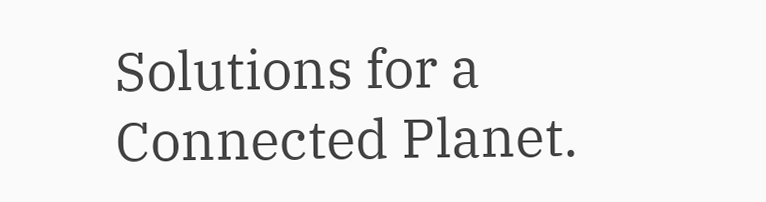Solutions for a Connected Planet.